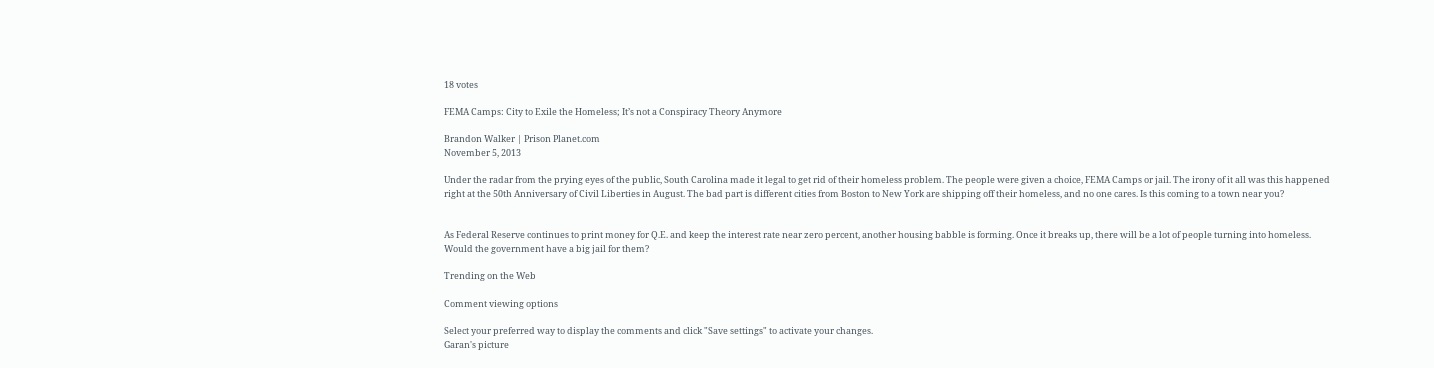18 votes

FEMA Camps: City to Exile the Homeless; It’s not a Conspiracy Theory Anymore

Brandon Walker | Prison Planet.com
November 5, 2013

Under the radar from the prying eyes of the public, South Carolina made it legal to get rid of their homeless problem. The people were given a choice, FEMA Camps or jail. The irony of it all was this happened right at the 50th Anniversary of Civil Liberties in August. The bad part is different cities from Boston to New York are shipping off their homeless, and no one cares. Is this coming to a town near you?


As Federal Reserve continues to print money for Q.E. and keep the interest rate near zero percent, another housing babble is forming. Once it breaks up, there will be a lot of people turning into homeless. Would the government have a big jail for them?

Trending on the Web

Comment viewing options

Select your preferred way to display the comments and click "Save settings" to activate your changes.
Garan's picture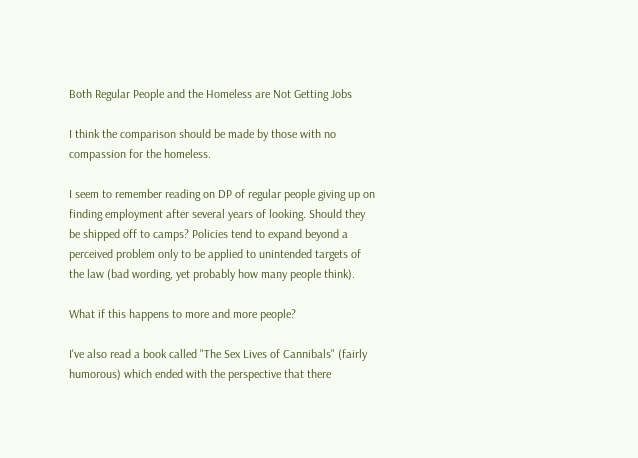Both Regular People and the Homeless are Not Getting Jobs

I think the comparison should be made by those with no compassion for the homeless.

I seem to remember reading on DP of regular people giving up on finding employment after several years of looking. Should they be shipped off to camps? Policies tend to expand beyond a perceived problem only to be applied to unintended targets of the law (bad wording, yet probably how many people think).

What if this happens to more and more people?

I've also read a book called "The Sex Lives of Cannibals" (fairly humorous) which ended with the perspective that there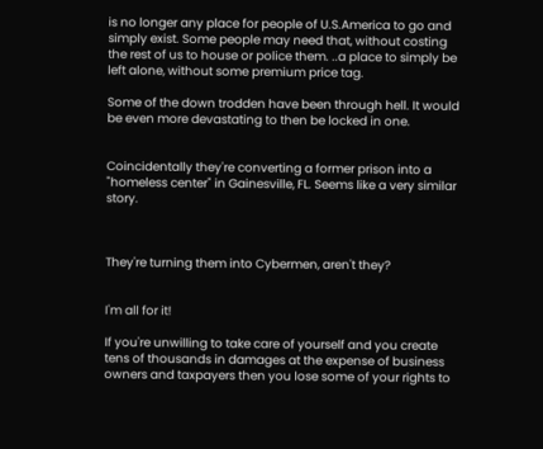is no longer any place for people of U.S.America to go and simply exist. Some people may need that, without costing the rest of us to house or police them. ..a place to simply be left alone, without some premium price tag.

Some of the down trodden have been through hell. It would be even more devastating to then be locked in one.


Coincidentally they're converting a former prison into a "homeless center" in Gainesville, FL. Seems like a very similar story.



They're turning them into Cybermen, aren't they?


I'm all for it!

If you're unwilling to take care of yourself and you create tens of thousands in damages at the expense of business owners and taxpayers then you lose some of your rights to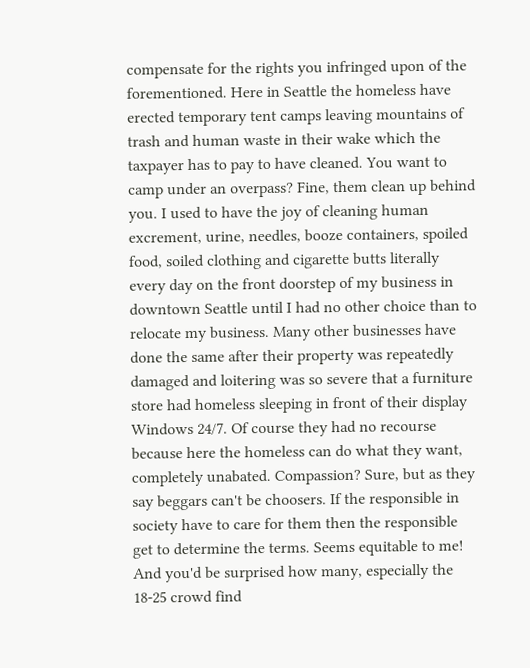compensate for the rights you infringed upon of the forementioned. Here in Seattle the homeless have erected temporary tent camps leaving mountains of trash and human waste in their wake which the taxpayer has to pay to have cleaned. You want to camp under an overpass? Fine, them clean up behind you. I used to have the joy of cleaning human excrement, urine, needles, booze containers, spoiled food, soiled clothing and cigarette butts literally every day on the front doorstep of my business in downtown Seattle until I had no other choice than to relocate my business. Many other businesses have done the same after their property was repeatedly damaged and loitering was so severe that a furniture store had homeless sleeping in front of their display Windows 24/7. Of course they had no recourse because here the homeless can do what they want, completely unabated. Compassion? Sure, but as they say beggars can't be choosers. If the responsible in society have to care for them then the responsible get to determine the terms. Seems equitable to me! And you'd be surprised how many, especially the 18-25 crowd find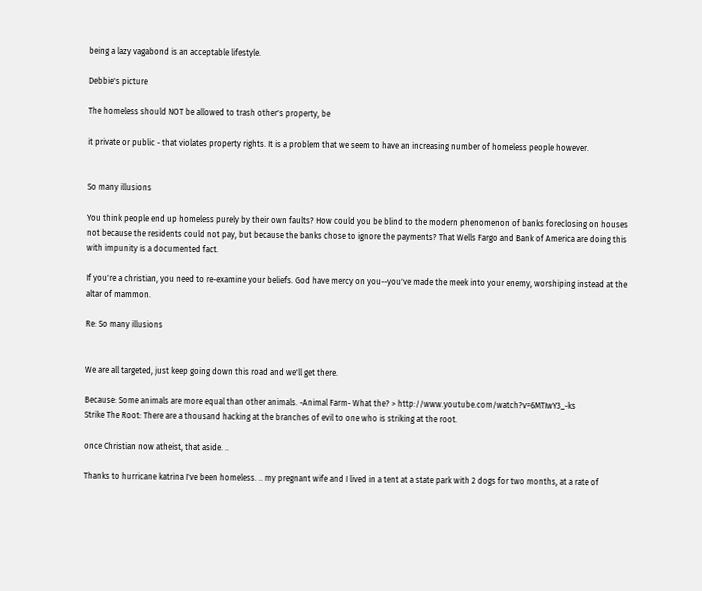being a lazy vagabond is an acceptable lifestyle.

Debbie's picture

The homeless should NOT be allowed to trash other's property, be

it private or public - that violates property rights. It is a problem that we seem to have an increasing number of homeless people however.


So many illusions

You think people end up homeless purely by their own faults? How could you be blind to the modern phenomenon of banks foreclosing on houses not because the residents could not pay, but because the banks chose to ignore the payments? That Wells Fargo and Bank of America are doing this with impunity is a documented fact.

If you're a christian, you need to re-examine your beliefs. God have mercy on you--you've made the meek into your enemy, worshiping instead at the altar of mammon.

Re: So many illusions


We are all targeted, just keep going down this road and we'll get there.

Because: Some animals are more equal than other animals. -Animal Farm- What the? > http://www.youtube.com/watch?v=6MTIwY3_-ks
Strike The Root: There are a thousand hacking at the branches of evil to one who is striking at the root.

once Christian now atheist, that aside. ..

Thanks to hurricane katrina I've been homeless. .. my pregnant wife and I lived in a tent at a state park with 2 dogs for two months, at a rate of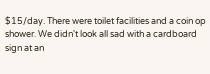$15/day. There were toilet facilities and a coin op shower. We didn't look all sad with a cardboard sign at an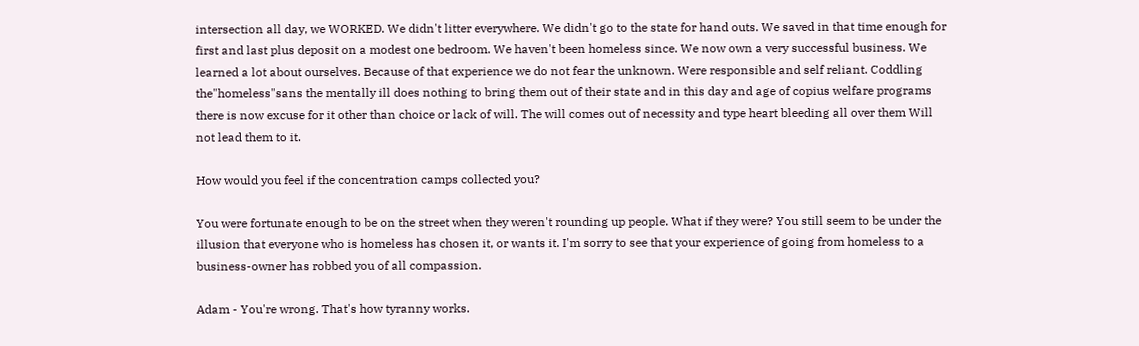intersection all day, we WORKED. We didn't litter everywhere. We didn't go to the state for hand outs. We saved in that time enough for first and last plus deposit on a modest one bedroom. We haven't been homeless since. We now own a very successful business. We learned a lot about ourselves. Because of that experience we do not fear the unknown. Were responsible and self reliant. Coddling the"homeless"sans the mentally ill does nothing to bring them out of their state and in this day and age of copius welfare programs there is now excuse for it other than choice or lack of will. The will comes out of necessity and type heart bleeding all over them Will not lead them to it.

How would you feel if the concentration camps collected you?

You were fortunate enough to be on the street when they weren't rounding up people. What if they were? You still seem to be under the illusion that everyone who is homeless has chosen it, or wants it. I'm sorry to see that your experience of going from homeless to a business-owner has robbed you of all compassion.

Adam - You're wrong. That's how tyranny works.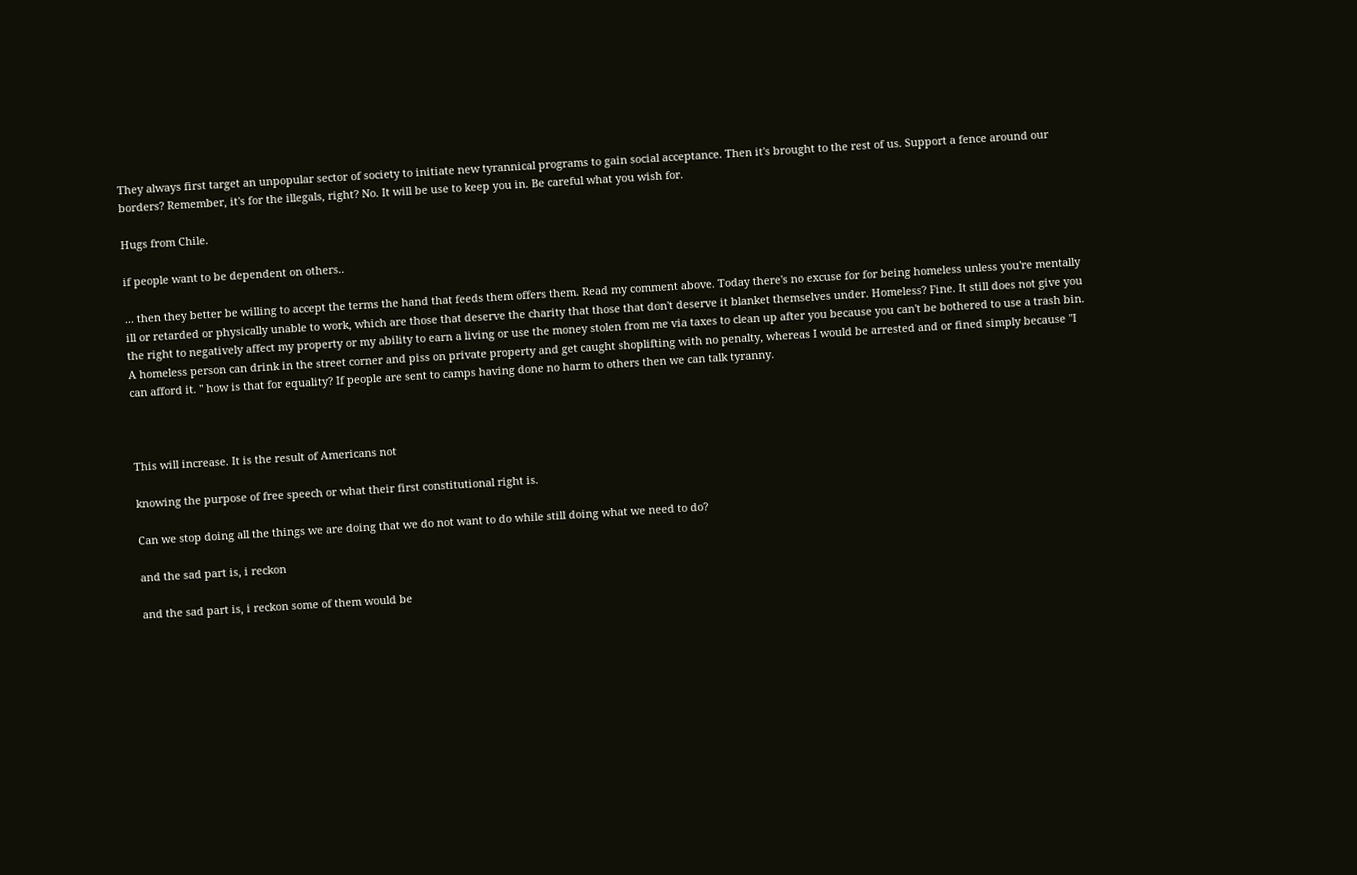They always first target an unpopular sector of society to initiate new tyrannical programs to gain social acceptance. Then it's brought to the rest of us. Support a fence around our borders? Remember, it's for the illegals, right? No. It will be use to keep you in. Be careful what you wish for.

Hugs from Chile.

if people want to be dependent on others..

... then they better be willing to accept the terms the hand that feeds them offers them. Read my comment above. Today there's no excuse for for being homeless unless you're mentally ill or retarded or physically unable to work, which are those that deserve the charity that those that don't deserve it blanket themselves under. Homeless? Fine. It still does not give you the right to negatively affect my property or my ability to earn a living or use the money stolen from me via taxes to clean up after you because you can't be bothered to use a trash bin. A homeless person can drink in the street corner and piss on private property and get caught shoplifting with no penalty, whereas I would be arrested and or fined simply because "I can afford it. " how is that for equality? If people are sent to camps having done no harm to others then we can talk tyranny.



This will increase. It is the result of Americans not

knowing the purpose of free speech or what their first constitutional right is.

Can we stop doing all the things we are doing that we do not want to do while still doing what we need to do?

and the sad part is, i reckon

and the sad part is, i reckon some of them would be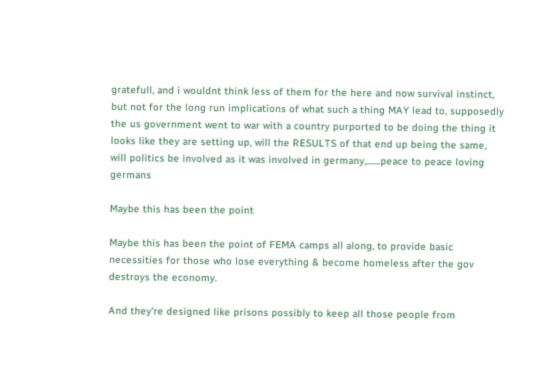gratefull, and i wouldnt think less of them for the here and now survival instinct, but not for the long run implications of what such a thing MAY lead to, supposedly the us government went to war with a country purported to be doing the thing it looks like they are setting up, will the RESULTS of that end up being the same, will politics be involved as it was involved in germany,.......peace to peace loving germans

Maybe this has been the point

Maybe this has been the point of FEMA camps all along, to provide basic necessities for those who lose everything & become homeless after the gov destroys the economy.

And they're designed like prisons possibly to keep all those people from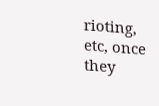rioting, etc, once they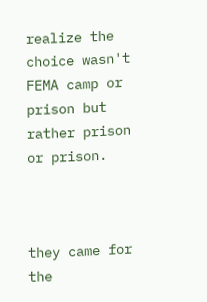realize the choice wasn't FEMA camp or prison but rather prison or prison.



they came for the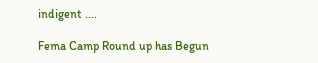indigent ....

Fema Camp Round up has Begun